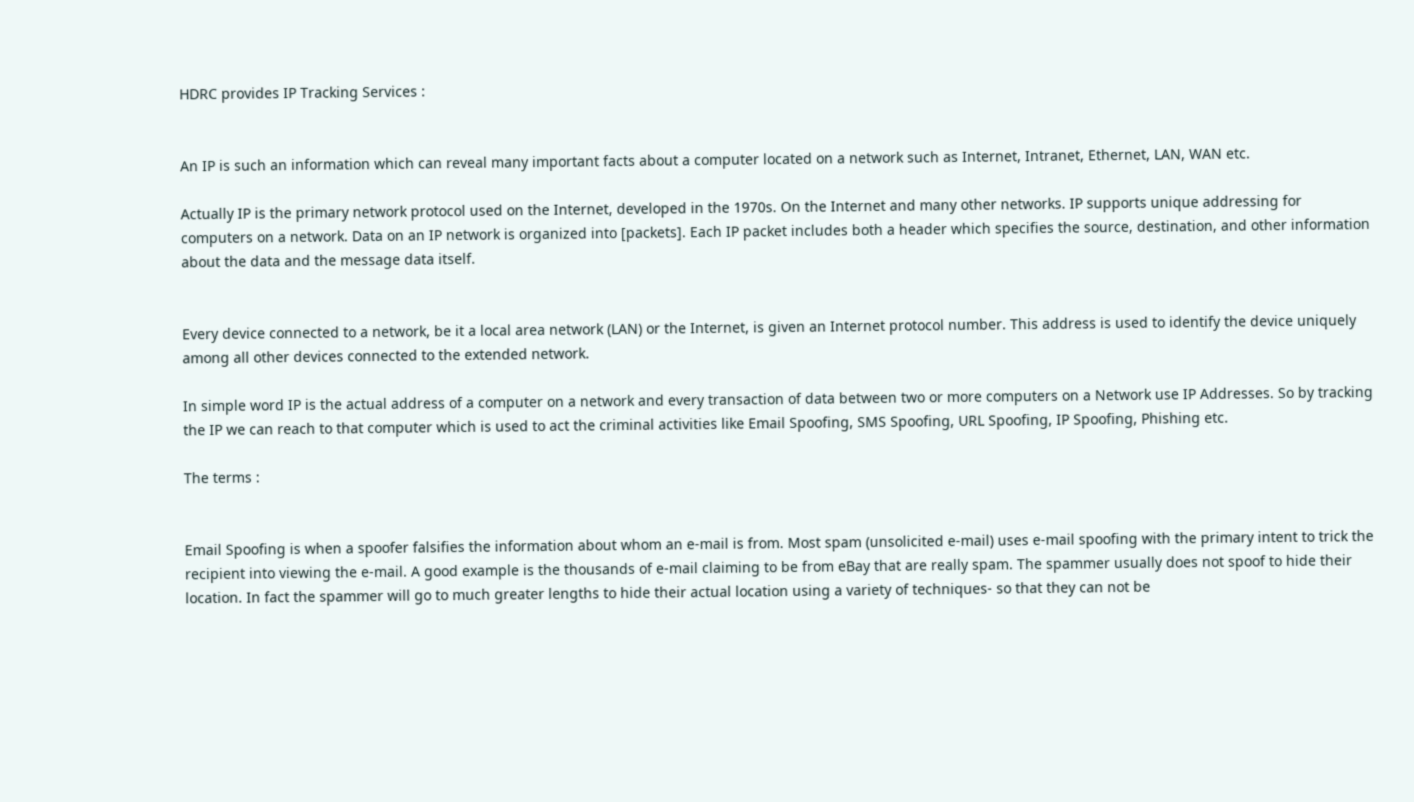HDRC provides IP Tracking Services :


An IP is such an information which can reveal many important facts about a computer located on a network such as Internet, Intranet, Ethernet, LAN, WAN etc.

Actually IP is the primary network protocol used on the Internet, developed in the 1970s. On the Internet and many other networks. IP supports unique addressing for computers on a network. Data on an IP network is organized into [packets]. Each IP packet includes both a header which specifies the source, destination, and other information about the data and the message data itself.


Every device connected to a network, be it a local area network (LAN) or the Internet, is given an Internet protocol number. This address is used to identify the device uniquely among all other devices connected to the extended network.

In simple word IP is the actual address of a computer on a network and every transaction of data between two or more computers on a Network use IP Addresses. So by tracking the IP we can reach to that computer which is used to act the criminal activities like Email Spoofing, SMS Spoofing, URL Spoofing, IP Spoofing, Phishing etc.

The terms :


Email Spoofing is when a spoofer falsifies the information about whom an e-mail is from. Most spam (unsolicited e-mail) uses e-mail spoofing with the primary intent to trick the recipient into viewing the e-mail. A good example is the thousands of e-mail claiming to be from eBay that are really spam. The spammer usually does not spoof to hide their location. In fact the spammer will go to much greater lengths to hide their actual location using a variety of techniques- so that they can not be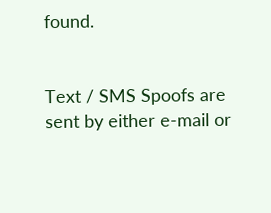found.


Text / SMS Spoofs are sent by either e-mail or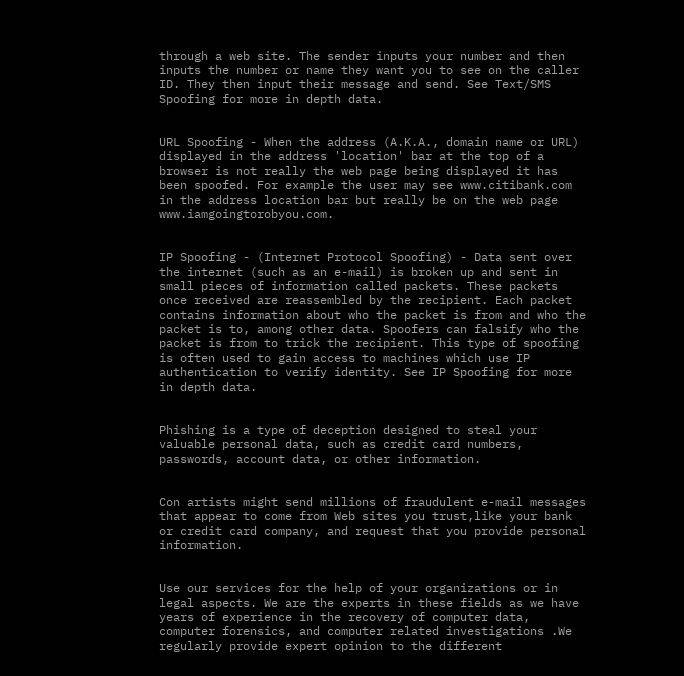through a web site. The sender inputs your number and then inputs the number or name they want you to see on the caller ID. They then input their message and send. See Text/SMS Spoofing for more in depth data.


URL Spoofing - When the address (A.K.A., domain name or URL) displayed in the address 'location' bar at the top of a browser is not really the web page being displayed it has been spoofed. For example the user may see www.citibank.com in the address location bar but really be on the web page www.iamgoingtorobyou.com.


IP Spoofing - (Internet Protocol Spoofing) - Data sent over the internet (such as an e-mail) is broken up and sent in small pieces of information called packets. These packets once received are reassembled by the recipient. Each packet contains information about who the packet is from and who the packet is to, among other data. Spoofers can falsify who the packet is from to trick the recipient. This type of spoofing is often used to gain access to machines which use IP authentication to verify identity. See IP Spoofing for more in depth data.


Phishing is a type of deception designed to steal your valuable personal data, such as credit card numbers, passwords, account data, or other information.


Con artists might send millions of fraudulent e-mail messages that appear to come from Web sites you trust,like your bank or credit card company, and request that you provide personal information.


Use our services for the help of your organizations or in legal aspects. We are the experts in these fields as we have years of experience in the recovery of computer data, computer forensics, and computer related investigations .We regularly provide expert opinion to the different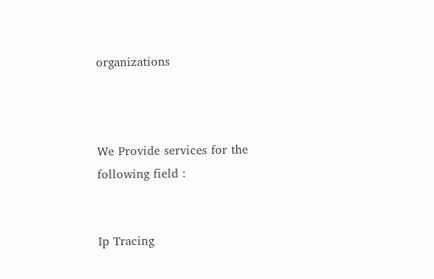organizations



We Provide services for the following field :


Ip Tracing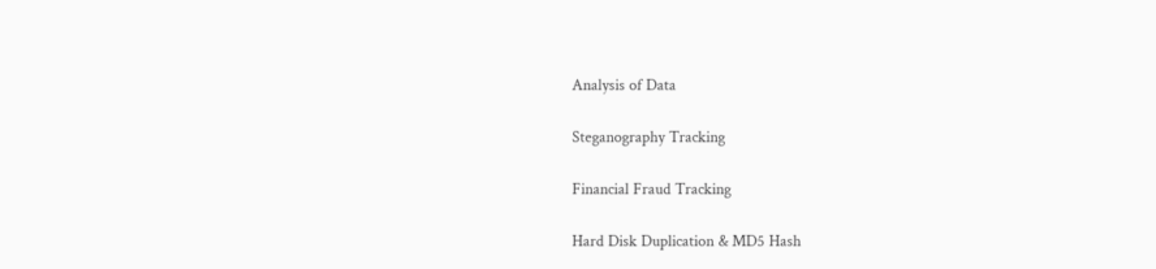Analysis of Data

Steganography Tracking

Financial Fraud Tracking

Hard Disk Duplication & MD5 Hash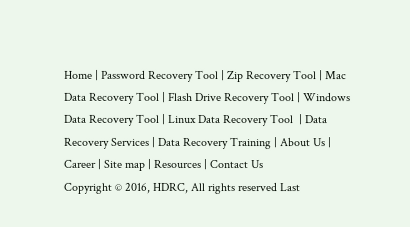Home | Password Recovery Tool | Zip Recovery Tool | Mac Data Recovery Tool | Flash Drive Recovery Tool | Windows Data Recovery Tool | Linux Data Recovery Tool  | Data Recovery Services | Data Recovery Training | About Us | Career | Site map | Resources | Contact Us
Copyright © 2016, HDRC, All rights reserved Last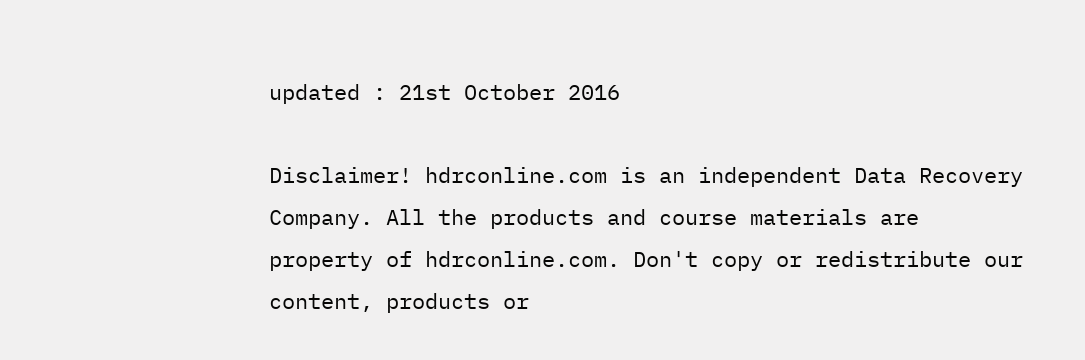updated : 21st October 2016

Disclaimer! hdrconline.com is an independent Data Recovery Company. All the products and course materials are property of hdrconline.com. Don't copy or redistribute our content, products or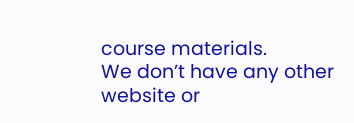course materials.
We don’t have any other website or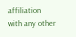affiliation with any other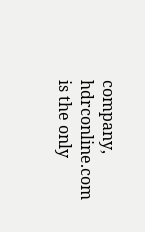company, hdrconline.com is the only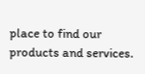place to find our products and services.